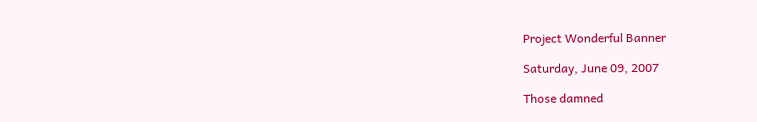Project Wonderful Banner

Saturday, June 09, 2007

Those damned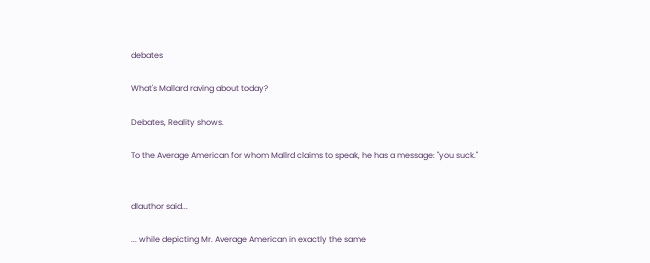debates

What's Mallard raving about today?

Debates, Reality shows.

To the Average American for whom Mallrd claims to speak, he has a message: "you suck."


dlauthor said...

... while depicting Mr. Average American in exactly the same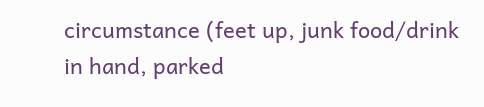circumstance (feet up, junk food/drink in hand, parked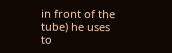in front of the tube) he uses to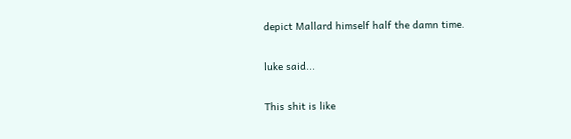depict Mallard himself half the damn time.

luke said...

This shit is like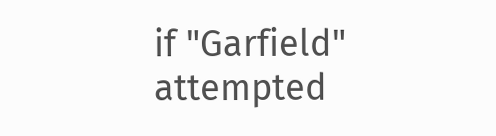if "Garfield" attempted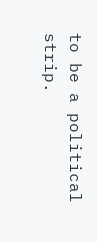to be a political strip.